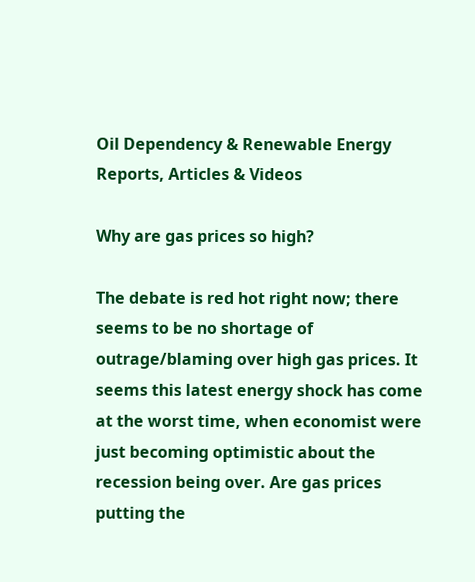Oil Dependency & Renewable Energy Reports, Articles & Videos

Why are gas prices so high?

The debate is red hot right now; there seems to be no shortage of outrage/blaming over high gas prices. It seems this latest energy shock has come at the worst time, when economist were just becoming optimistic about the recession being over. Are gas prices putting the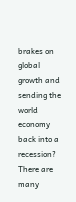brakes on global growth and sending the world economy back into a recession? There are many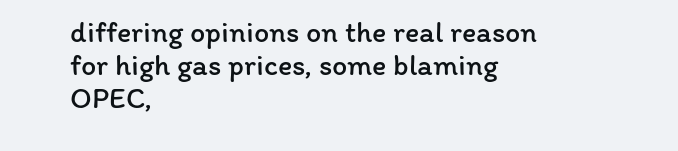differing opinions on the real reason for high gas prices, some blaming OPEC,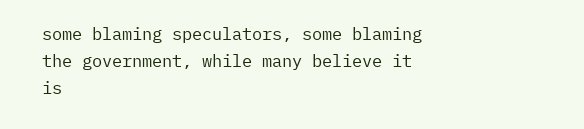some blaming speculators, some blaming the government, while many believe it is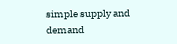simple supply and demand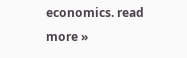economics. read more »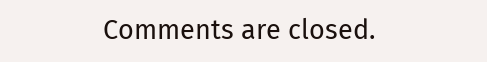Comments are closed.